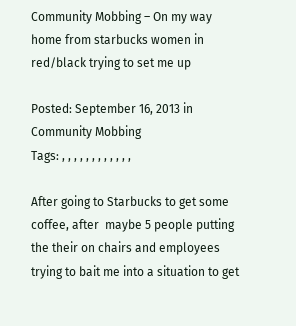Community Mobbing – On my way home from starbucks women in red/black trying to set me up

Posted: September 16, 2013 in Community Mobbing
Tags: , , , , , , , , , , , ,

After going to Starbucks to get some coffee, after  maybe 5 people putting the their on chairs and employees trying to bait me into a situation to get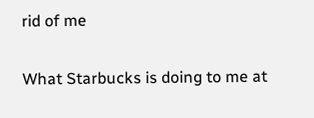rid of me

What Starbucks is doing to me at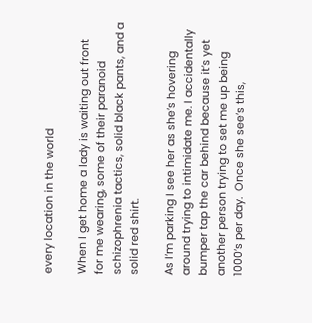every location in the world

When I get home a lady is waiting out front for me wearing, some of their paranoid schizophrenia tactics, solid black pants, and a solid red shirt.

As I’m parking I see her as she’s hovering around trying to intimidate me. I accidentally bumper tap the car behind because it’s yet another person trying to set me up being 1000’s per day.  Once she see’s this,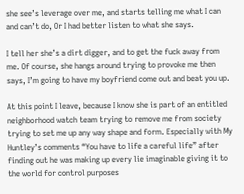she see’s leverage over me, and starts telling me what I can and can’t do, Or I had better listen to what she says.

I tell her she’s a dirt digger, and to get the fuck away from me. Of course, she hangs around trying to provoke me then says, I’m going to have my boyfriend come out and beat you up.

At this point I leave, because I know she is part of an entitled neighborhood watch team trying to remove me from society trying to set me up any way shape and form. Especially with My Huntley’s comments “You have to life a careful life” after finding out he was making up every lie imaginable giving it to the world for control purposes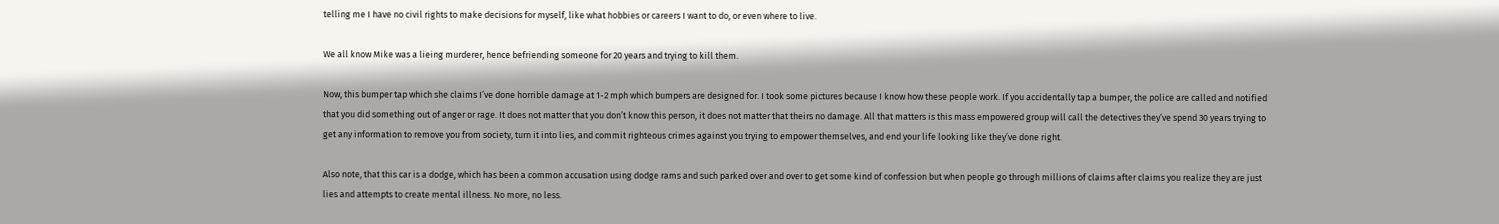telling me I have no civil rights to make decisions for myself, like what hobbies or careers I want to do, or even where to live.

We all know Mike was a lieing murderer, hence befriending someone for 20 years and trying to kill them.

Now, this bumper tap which she claims I’ve done horrible damage at 1-2 mph which bumpers are designed for. I took some pictures because I know how these people work. If you accidentally tap a bumper, the police are called and notified that you did something out of anger or rage. It does not matter that you don’t know this person, it does not matter that theirs no damage. All that matters is this mass empowered group will call the detectives they’ve spend 30 years trying to get any information to remove you from society, turn it into lies, and commit righteous crimes against you trying to empower themselves, and end your life looking like they’ve done right.

Also note, that this car is a dodge, which has been a common accusation using dodge rams and such parked over and over to get some kind of confession but when people go through millions of claims after claims you realize they are just lies and attempts to create mental illness. No more, no less.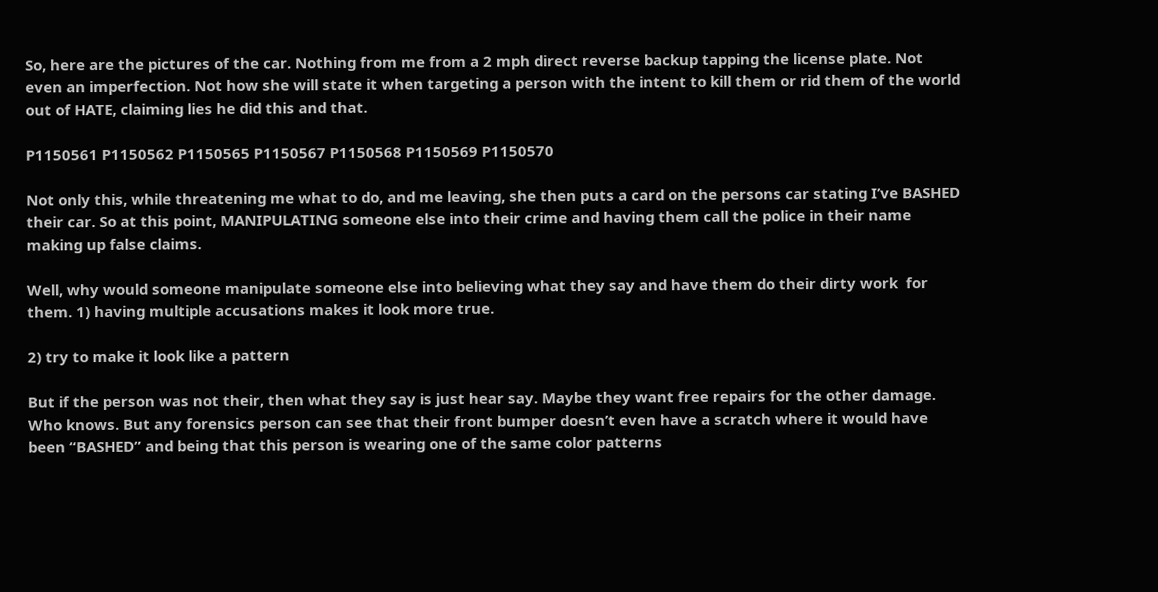So, here are the pictures of the car. Nothing from me from a 2 mph direct reverse backup tapping the license plate. Not even an imperfection. Not how she will state it when targeting a person with the intent to kill them or rid them of the world out of HATE, claiming lies he did this and that.

P1150561 P1150562 P1150565 P1150567 P1150568 P1150569 P1150570

Not only this, while threatening me what to do, and me leaving, she then puts a card on the persons car stating I’ve BASHED their car. So at this point, MANIPULATING someone else into their crime and having them call the police in their name making up false claims.

Well, why would someone manipulate someone else into believing what they say and have them do their dirty work  for them. 1) having multiple accusations makes it look more true.

2) try to make it look like a pattern

But if the person was not their, then what they say is just hear say. Maybe they want free repairs for the other damage. Who knows. But any forensics person can see that their front bumper doesn’t even have a scratch where it would have been “BASHED” and being that this person is wearing one of the same color patterns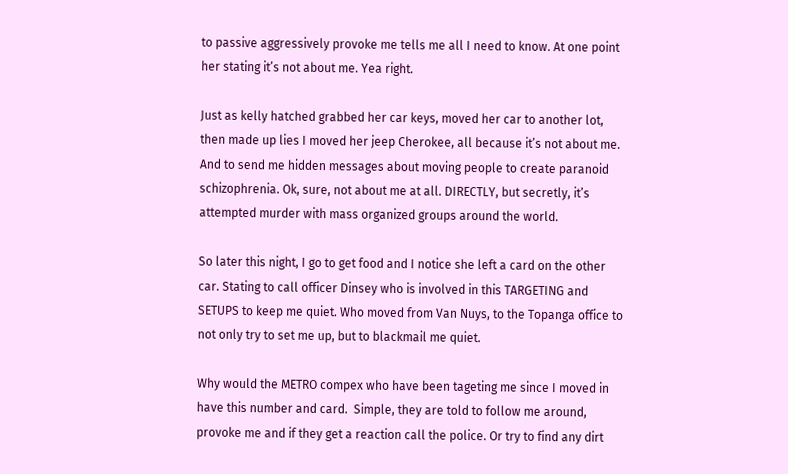to passive aggressively provoke me tells me all I need to know. At one point her stating it’s not about me. Yea right.

Just as kelly hatched grabbed her car keys, moved her car to another lot, then made up lies I moved her jeep Cherokee, all because it’s not about me. And to send me hidden messages about moving people to create paranoid schizophrenia. Ok, sure, not about me at all. DIRECTLY, but secretly, it’s attempted murder with mass organized groups around the world.

So later this night, I go to get food and I notice she left a card on the other car. Stating to call officer Dinsey who is involved in this TARGETING and SETUPS to keep me quiet. Who moved from Van Nuys, to the Topanga office to not only try to set me up, but to blackmail me quiet.

Why would the METRO compex who have been tageting me since I moved in have this number and card.  Simple, they are told to follow me around, provoke me and if they get a reaction call the police. Or try to find any dirt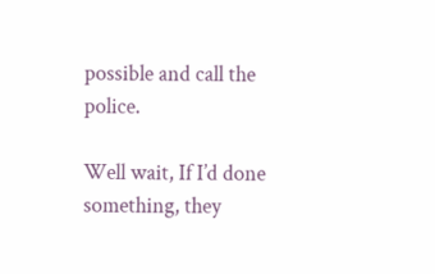possible and call the police.

Well wait, If I’d done something, they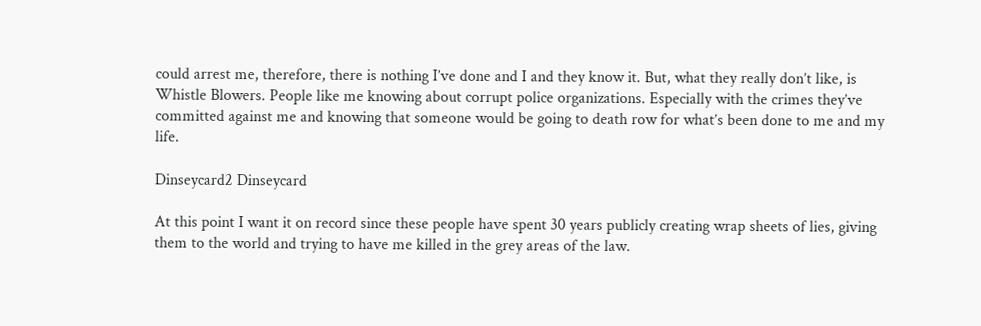could arrest me, therefore, there is nothing I’ve done and I and they know it. But, what they really don’t like, is Whistle Blowers. People like me knowing about corrupt police organizations. Especially with the crimes they’ve committed against me and knowing that someone would be going to death row for what’s been done to me and my life.

Dinseycard2 Dinseycard

At this point I want it on record since these people have spent 30 years publicly creating wrap sheets of lies, giving them to the world and trying to have me killed in the grey areas of the law.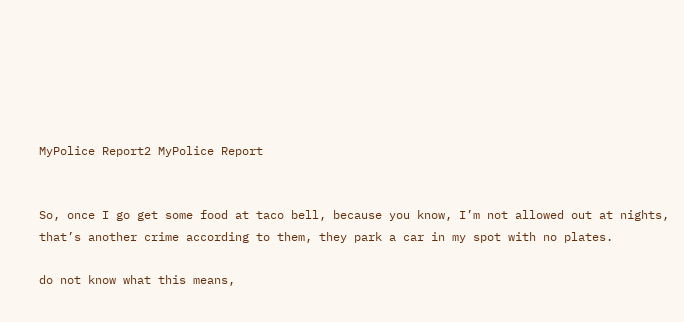MyPolice Report2 MyPolice Report


So, once I go get some food at taco bell, because you know, I’m not allowed out at nights, that’s another crime according to them, they park a car in my spot with no plates.

do not know what this means,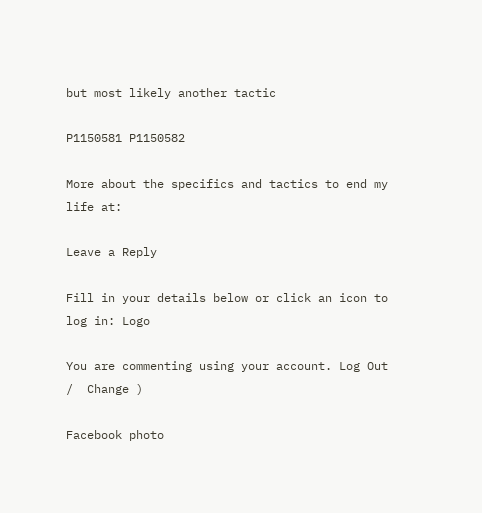but most likely another tactic

P1150581 P1150582

More about the specifics and tactics to end my life at:

Leave a Reply

Fill in your details below or click an icon to log in: Logo

You are commenting using your account. Log Out /  Change )

Facebook photo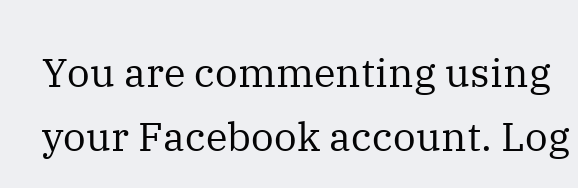You are commenting using your Facebook account. Log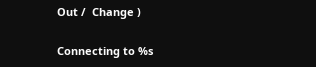Out /  Change )

Connecting to %s